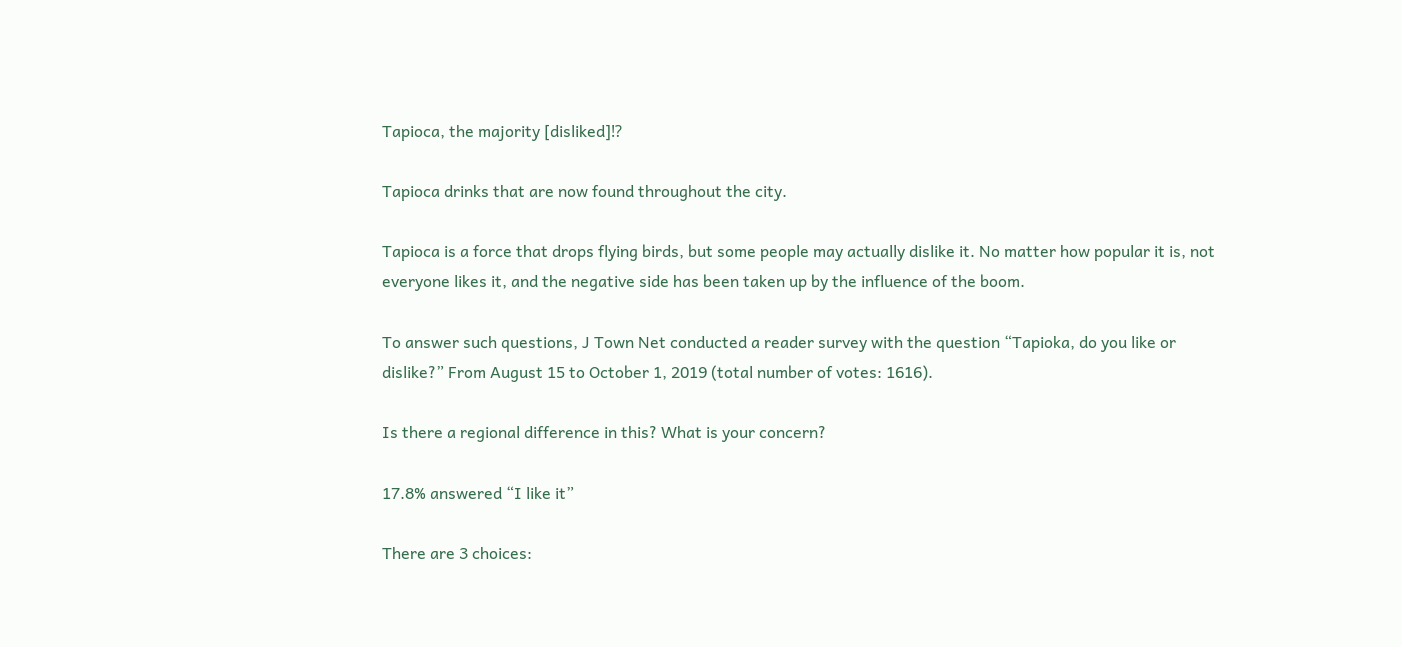Tapioca, the majority [disliked]⁉

Tapioca drinks that are now found throughout the city.

Tapioca is a force that drops flying birds, but some people may actually dislike it. No matter how popular it is, not everyone likes it, and the negative side has been taken up by the influence of the boom.

To answer such questions, J Town Net conducted a reader survey with the question “Tapioka, do you like or dislike?” From August 15 to October 1, 2019 (total number of votes: 1616).

Is there a regional difference in this? What is your concern?

17.8% answered “I like it”

There are 3 choices: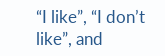“I like”, “I don’t like”, and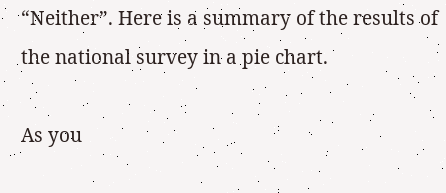“Neither”. Here is a summary of the results of the national survey in a pie chart.

As you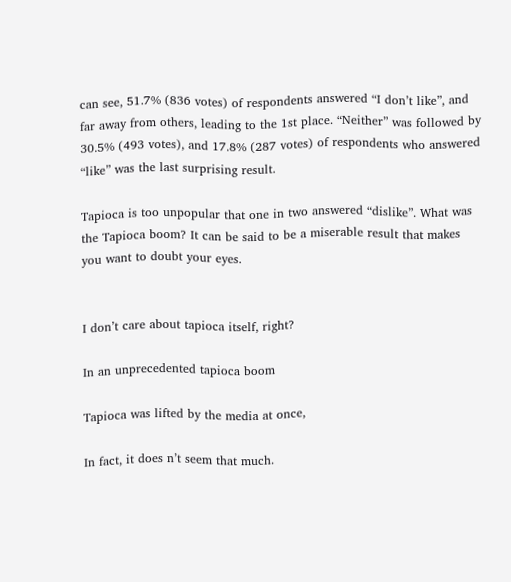can see, 51.7% (836 votes) of respondents answered “I don’t like”, and far away from others, leading to the 1st place. “Neither” was followed by 30.5% (493 votes), and 17.8% (287 votes) of respondents who answered “like” was the last surprising result.

Tapioca is too unpopular that one in two answered “dislike”. What was the Tapioca boom? It can be said to be a miserable result that makes you want to doubt your eyes.


I don’t care about tapioca itself, right?

In an unprecedented tapioca boom

Tapioca was lifted by the media at once,

In fact, it does n’t seem that much.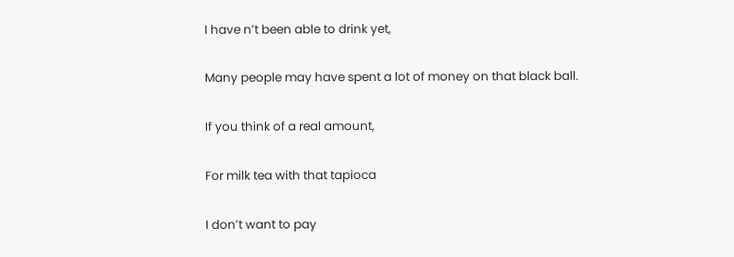I have n’t been able to drink yet,

Many people may have spent a lot of money on that black ball.

If you think of a real amount,

For milk tea with that tapioca

I don’t want to pay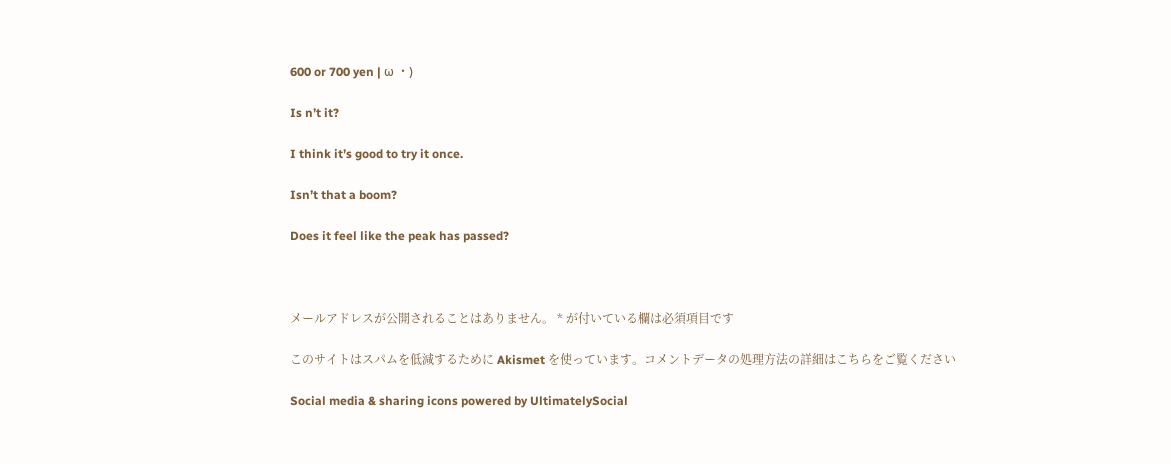600 or 700 yen | ω ・)

Is n’t it?

I think it’s good to try it once.

Isn’t that a boom?

Does it feel like the peak has passed?



メールアドレスが公開されることはありません。 * が付いている欄は必須項目です

このサイトはスパムを低減するために Akismet を使っています。コメントデータの処理方法の詳細はこちらをご覧ください

Social media & sharing icons powered by UltimatelySocial